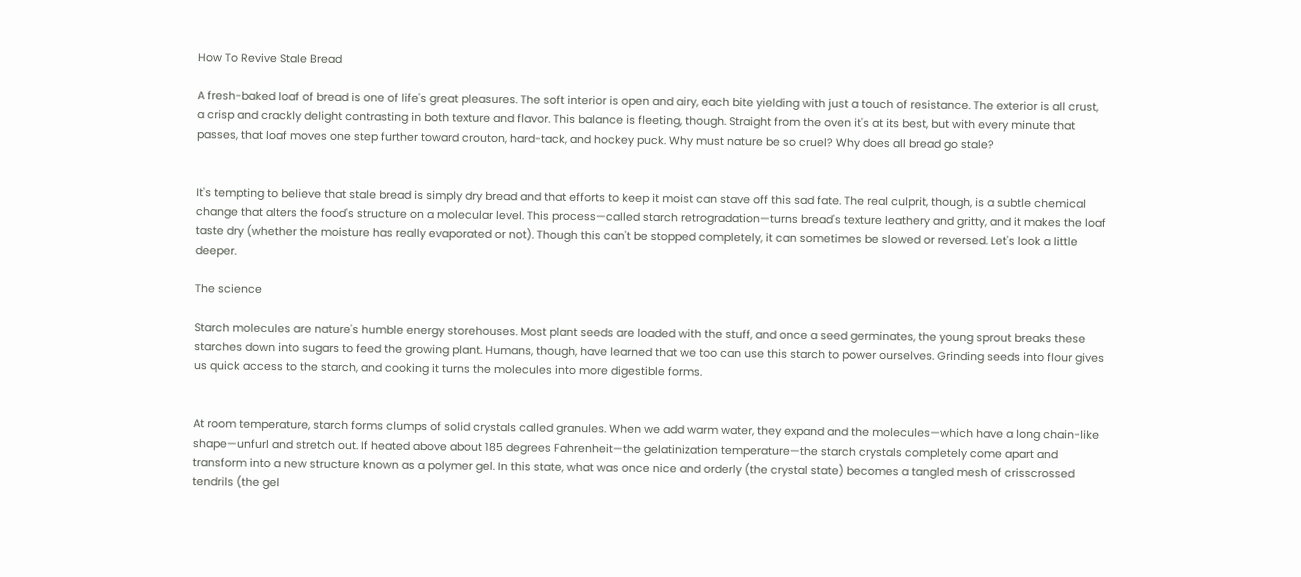How To Revive Stale Bread

A fresh-baked loaf of bread is one of life's great pleasures. The soft interior is open and airy, each bite yielding with just a touch of resistance. The exterior is all crust, a crisp and crackly delight contrasting in both texture and flavor. This balance is fleeting, though. Straight from the oven it's at its best, but with every minute that passes, that loaf moves one step further toward crouton, hard-tack, and hockey puck. Why must nature be so cruel? Why does all bread go stale?


It's tempting to believe that stale bread is simply dry bread and that efforts to keep it moist can stave off this sad fate. The real culprit, though, is a subtle chemical change that alters the food's structure on a molecular level. This process—called starch retrogradation—turns bread's texture leathery and gritty, and it makes the loaf taste dry (whether the moisture has really evaporated or not). Though this can't be stopped completely, it can sometimes be slowed or reversed. Let's look a little deeper.

The science

Starch molecules are nature's humble energy storehouses. Most plant seeds are loaded with the stuff, and once a seed germinates, the young sprout breaks these starches down into sugars to feed the growing plant. Humans, though, have learned that we too can use this starch to power ourselves. Grinding seeds into flour gives us quick access to the starch, and cooking it turns the molecules into more digestible forms.


At room temperature, starch forms clumps of solid crystals called granules. When we add warm water, they expand and the molecules—which have a long chain-like shape—unfurl and stretch out. If heated above about 185 degrees Fahrenheit—the gelatinization temperature—the starch crystals completely come apart and transform into a new structure known as a polymer gel. In this state, what was once nice and orderly (the crystal state) becomes a tangled mesh of crisscrossed tendrils (the gel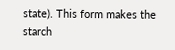state). This form makes the starch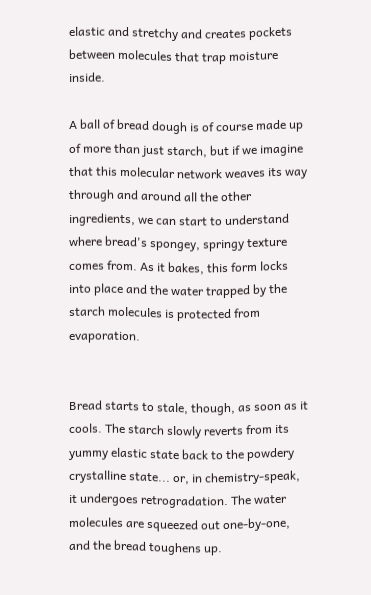elastic and stretchy and creates pockets between molecules that trap moisture inside.

A ball of bread dough is of course made up of more than just starch, but if we imagine that this molecular network weaves its way through and around all the other ingredients, we can start to understand where bread's spongey, springy texture comes from. As it bakes, this form locks into place and the water trapped by the starch molecules is protected from evaporation.


Bread starts to stale, though, as soon as it cools. The starch slowly reverts from its yummy elastic state back to the powdery crystalline state... or, in chemistry-speak, it undergoes retrogradation. The water molecules are squeezed out one-by-one, and the bread toughens up.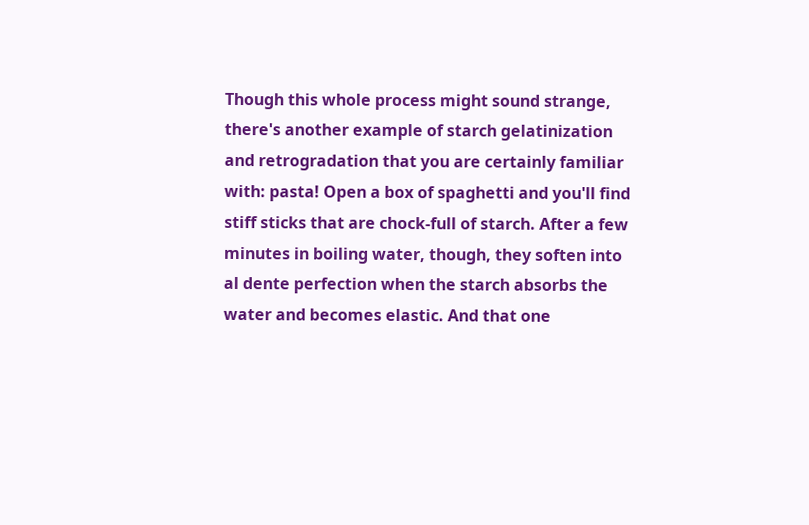Though this whole process might sound strange, there's another example of starch gelatinization and retrogradation that you are certainly familiar with: pasta! Open a box of spaghetti and you'll find stiff sticks that are chock-full of starch. After a few minutes in boiling water, though, they soften into al dente perfection when the starch absorbs the water and becomes elastic. And that one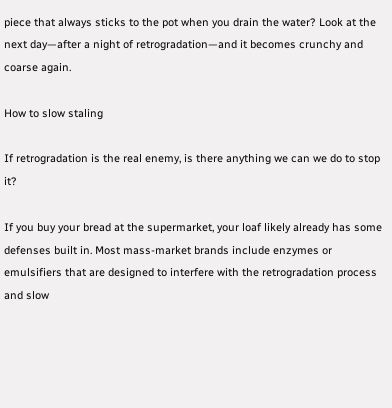piece that always sticks to the pot when you drain the water? Look at the next day—after a night of retrogradation—and it becomes crunchy and coarse again.

How to slow staling

If retrogradation is the real enemy, is there anything we can we do to stop it?

If you buy your bread at the supermarket, your loaf likely already has some defenses built in. Most mass-market brands include enzymes or emulsifiers that are designed to interfere with the retrogradation process and slow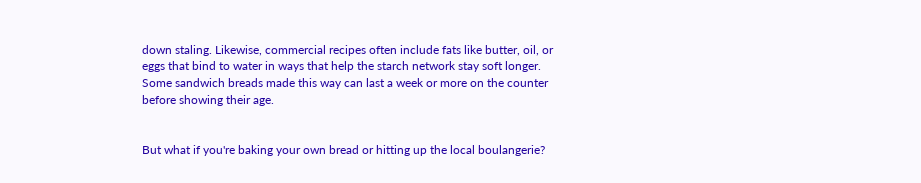down staling. Likewise, commercial recipes often include fats like butter, oil, or eggs that bind to water in ways that help the starch network stay soft longer. Some sandwich breads made this way can last a week or more on the counter before showing their age.


But what if you're baking your own bread or hitting up the local boulangerie?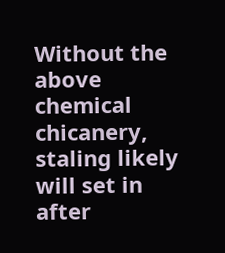Without the above chemical chicanery, staling likely will set in after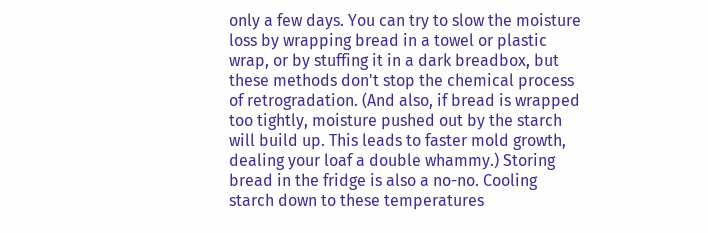only a few days. You can try to slow the moisture loss by wrapping bread in a towel or plastic wrap, or by stuffing it in a dark breadbox, but these methods don't stop the chemical process of retrogradation. (And also, if bread is wrapped too tightly, moisture pushed out by the starch will build up. This leads to faster mold growth, dealing your loaf a double whammy.) Storing bread in the fridge is also a no-no. Cooling starch down to these temperatures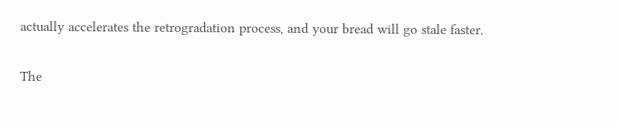actually accelerates the retrogradation process, and your bread will go stale faster.

The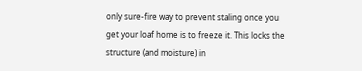only sure-fire way to prevent staling once you get your loaf home is to freeze it. This locks the structure (and moisture) in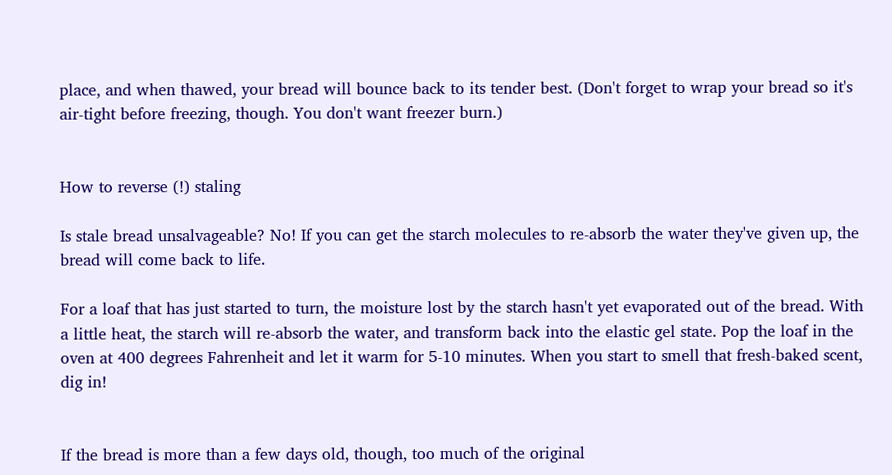place, and when thawed, your bread will bounce back to its tender best. (Don't forget to wrap your bread so it's air-tight before freezing, though. You don't want freezer burn.)


How to reverse (!) staling

Is stale bread unsalvageable? No! If you can get the starch molecules to re-absorb the water they've given up, the bread will come back to life.

For a loaf that has just started to turn, the moisture lost by the starch hasn't yet evaporated out of the bread. With a little heat, the starch will re-absorb the water, and transform back into the elastic gel state. Pop the loaf in the oven at 400 degrees Fahrenheit and let it warm for 5-10 minutes. When you start to smell that fresh-baked scent, dig in!


If the bread is more than a few days old, though, too much of the original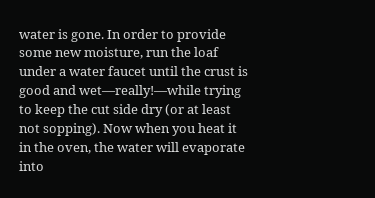water is gone. In order to provide some new moisture, run the loaf under a water faucet until the crust is good and wet—really!—while trying to keep the cut side dry (or at least not sopping). Now when you heat it in the oven, the water will evaporate into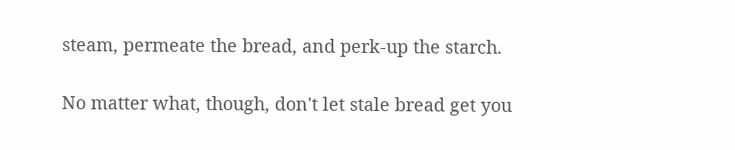steam, permeate the bread, and perk-up the starch.

No matter what, though, don't let stale bread get you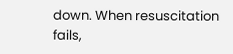down. When resuscitation fails,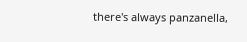there's always panzanella,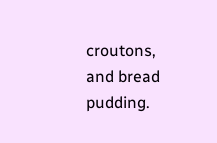croutons, and bread pudding.